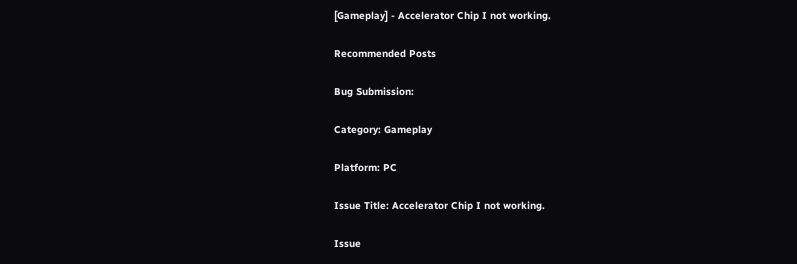[Gameplay] - Accelerator Chip I not working.

Recommended Posts

Bug Submission:

Category: Gameplay

Platform: PC

Issue Title: Accelerator Chip I not working.

Issue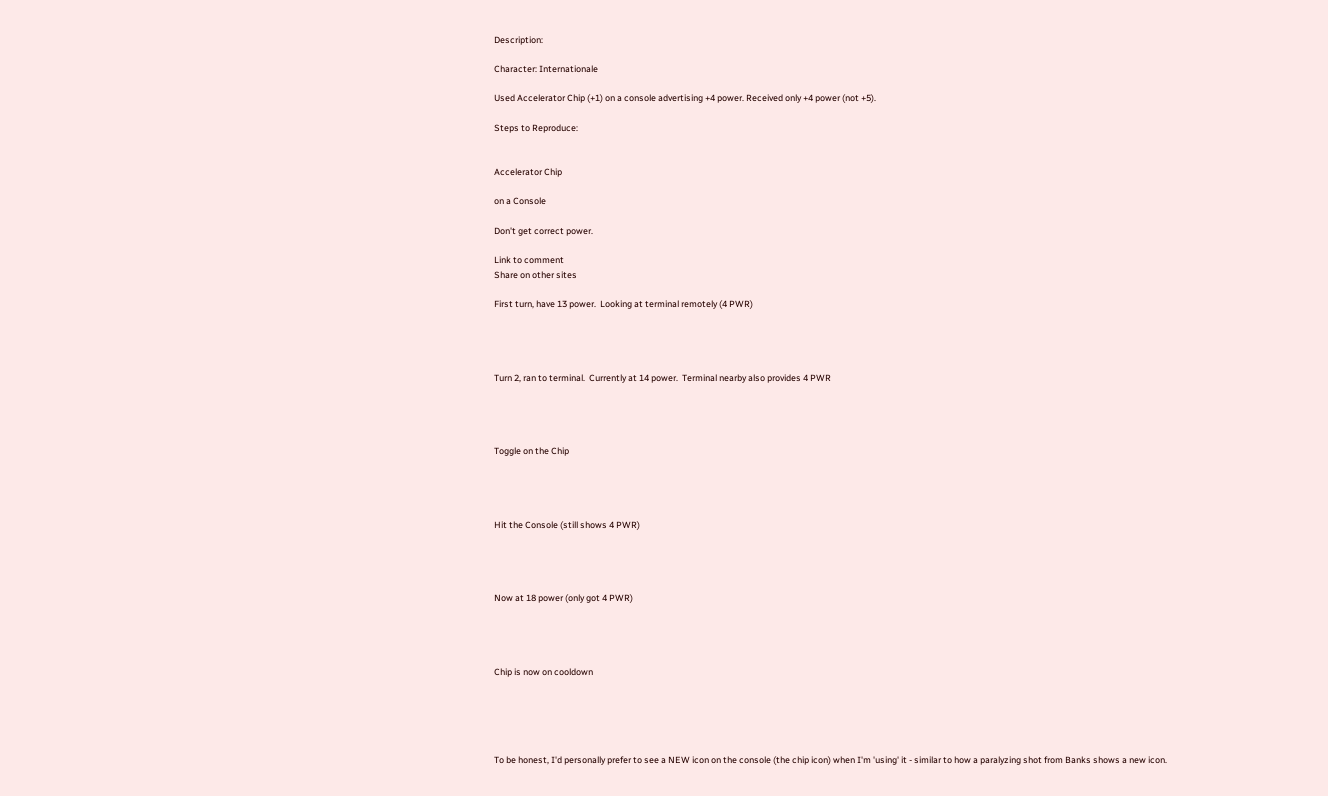Description:

Character: Internationale

Used Accelerator Chip (+1) on a console advertising +4 power. Received only +4 power (not +5).

Steps to Reproduce:


Accelerator Chip

on a Console

Don't get correct power.

Link to comment
Share on other sites

First turn, have 13 power.  Looking at terminal remotely (4 PWR)




Turn 2, ran to terminal.  Currently at 14 power.  Terminal nearby also provides 4 PWR




Toggle on the Chip




Hit the Console (still shows 4 PWR)




Now at 18 power (only got 4 PWR)




Chip is now on cooldown





To be honest, I'd personally prefer to see a NEW icon on the console (the chip icon) when I'm 'using' it - similar to how a paralyzing shot from Banks shows a new icon.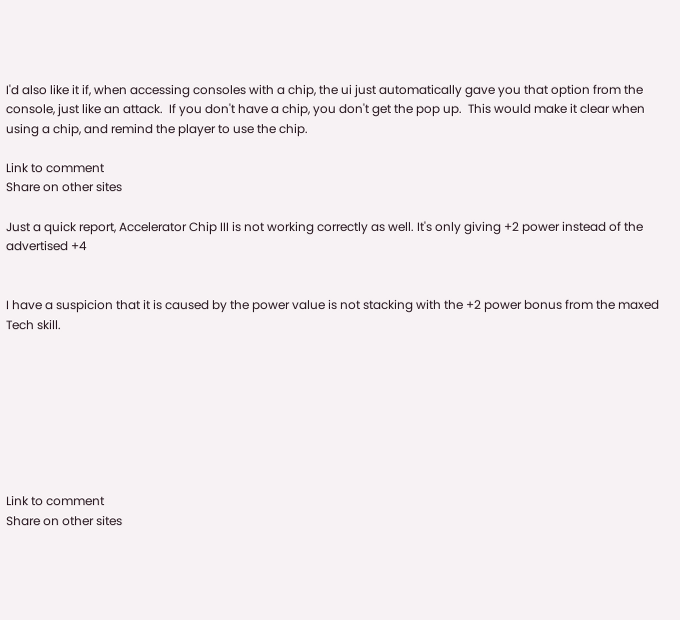I'd also like it if, when accessing consoles with a chip, the ui just automatically gave you that option from the console, just like an attack.  If you don't have a chip, you don't get the pop up.  This would make it clear when using a chip, and remind the player to use the chip.

Link to comment
Share on other sites

Just a quick report, Accelerator Chip III is not working correctly as well. It's only giving +2 power instead of the advertised +4


I have a suspicion that it is caused by the power value is not stacking with the +2 power bonus from the maxed Tech skill.








Link to comment
Share on other sites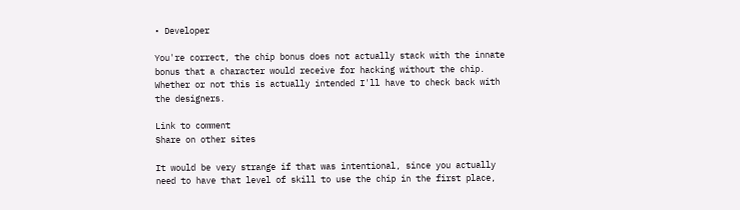• Developer

You're correct, the chip bonus does not actually stack with the innate bonus that a character would receive for hacking without the chip.  Whether or not this is actually intended I'll have to check back with the designers.

Link to comment
Share on other sites

It would be very strange if that was intentional, since you actually need to have that level of skill to use the chip in the first place,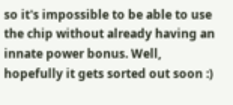so it's impossible to be able to use the chip without already having an innate power bonus. Well, hopefully it gets sorted out soon :)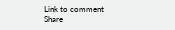Link to comment
Share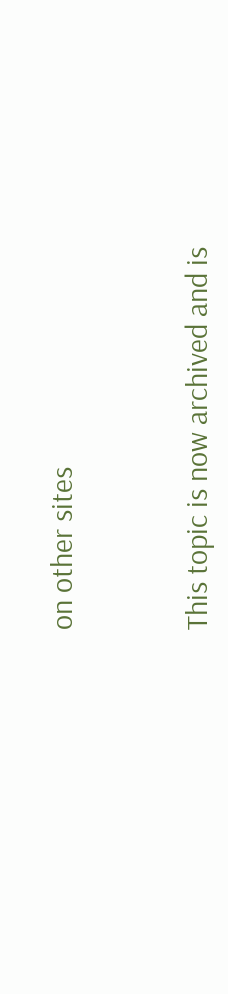on other sites


This topic is now archived and is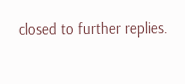closed to further replies.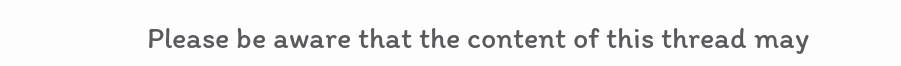Please be aware that the content of this thread may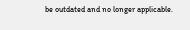be outdated and no longer applicable.